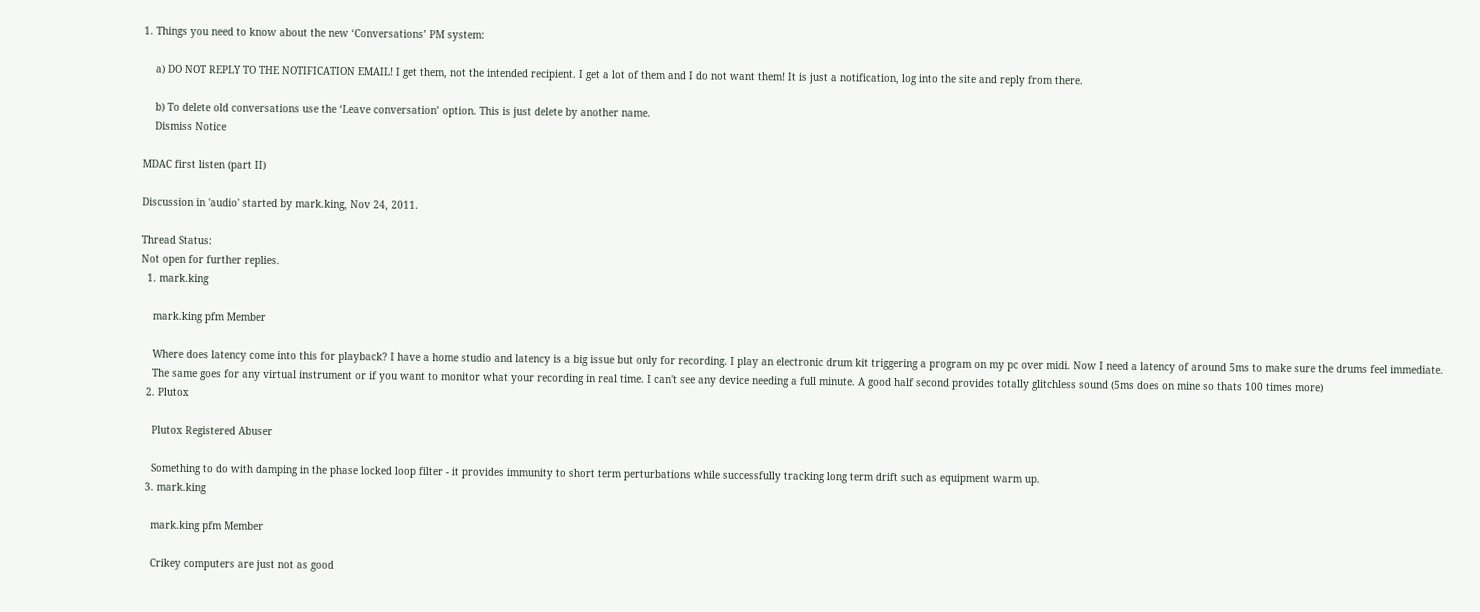1. Things you need to know about the new ‘Conversations’ PM system:

    a) DO NOT REPLY TO THE NOTIFICATION EMAIL! I get them, not the intended recipient. I get a lot of them and I do not want them! It is just a notification, log into the site and reply from there.

    b) To delete old conversations use the ‘Leave conversation’ option. This is just delete by another name.
    Dismiss Notice

MDAC first listen (part II)

Discussion in 'audio' started by mark.king, Nov 24, 2011.

Thread Status:
Not open for further replies.
  1. mark.king

    mark.king pfm Member

    Where does latency come into this for playback? I have a home studio and latency is a big issue but only for recording. I play an electronic drum kit triggering a program on my pc over midi. Now I need a latency of around 5ms to make sure the drums feel immediate.
    The same goes for any virtual instrument or if you want to monitor what your recording in real time. I can't see any device needing a full minute. A good half second provides totally glitchless sound (5ms does on mine so thats 100 times more)
  2. Plutox

    Plutox Registered Abuser

    Something to do with damping in the phase locked loop filter - it provides immunity to short term perturbations while successfully tracking long term drift such as equipment warm up.
  3. mark.king

    mark.king pfm Member

    Crikey computers are just not as good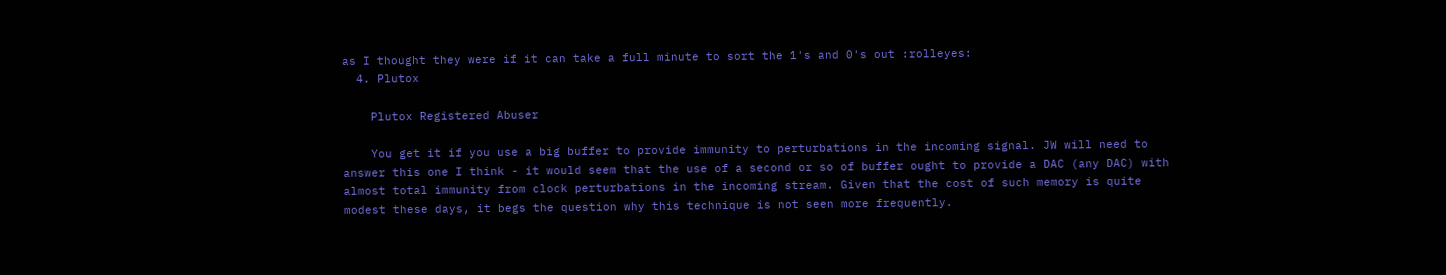as I thought they were if it can take a full minute to sort the 1's and 0's out :rolleyes:
  4. Plutox

    Plutox Registered Abuser

    You get it if you use a big buffer to provide immunity to perturbations in the incoming signal. JW will need to answer this one I think - it would seem that the use of a second or so of buffer ought to provide a DAC (any DAC) with almost total immunity from clock perturbations in the incoming stream. Given that the cost of such memory is quite modest these days, it begs the question why this technique is not seen more frequently.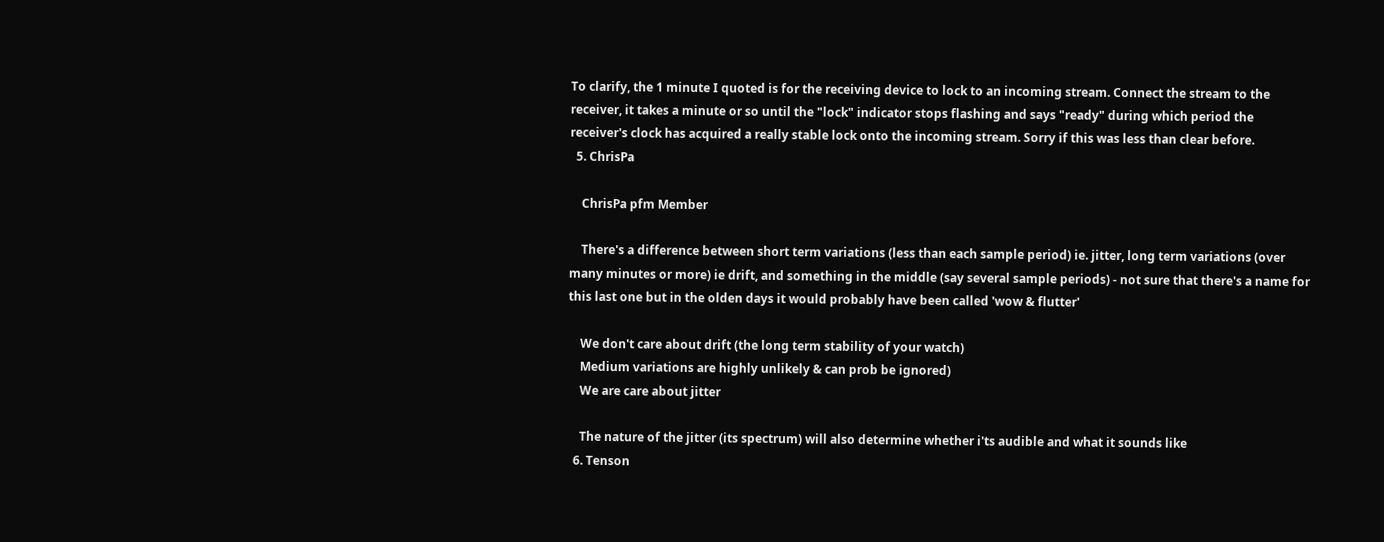To clarify, the 1 minute I quoted is for the receiving device to lock to an incoming stream. Connect the stream to the receiver, it takes a minute or so until the "lock" indicator stops flashing and says "ready" during which period the receiver's clock has acquired a really stable lock onto the incoming stream. Sorry if this was less than clear before.
  5. ChrisPa

    ChrisPa pfm Member

    There's a difference between short term variations (less than each sample period) ie. jitter, long term variations (over many minutes or more) ie drift, and something in the middle (say several sample periods) - not sure that there's a name for this last one but in the olden days it would probably have been called 'wow & flutter'

    We don't care about drift (the long term stability of your watch)
    Medium variations are highly unlikely & can prob be ignored)
    We are care about jitter

    The nature of the jitter (its spectrum) will also determine whether i'ts audible and what it sounds like
  6. Tenson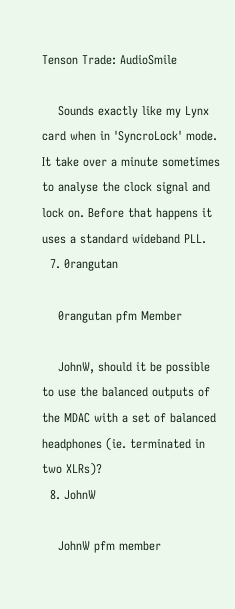Tenson Trade: AudioSmile

    Sounds exactly like my Lynx card when in 'SyncroLock' mode. It take over a minute sometimes to analyse the clock signal and lock on. Before that happens it uses a standard wideband PLL.
  7. 0rangutan

    0rangutan pfm Member

    JohnW, should it be possible to use the balanced outputs of the MDAC with a set of balanced headphones (ie. terminated in two XLRs)?
  8. JohnW

    JohnW pfm member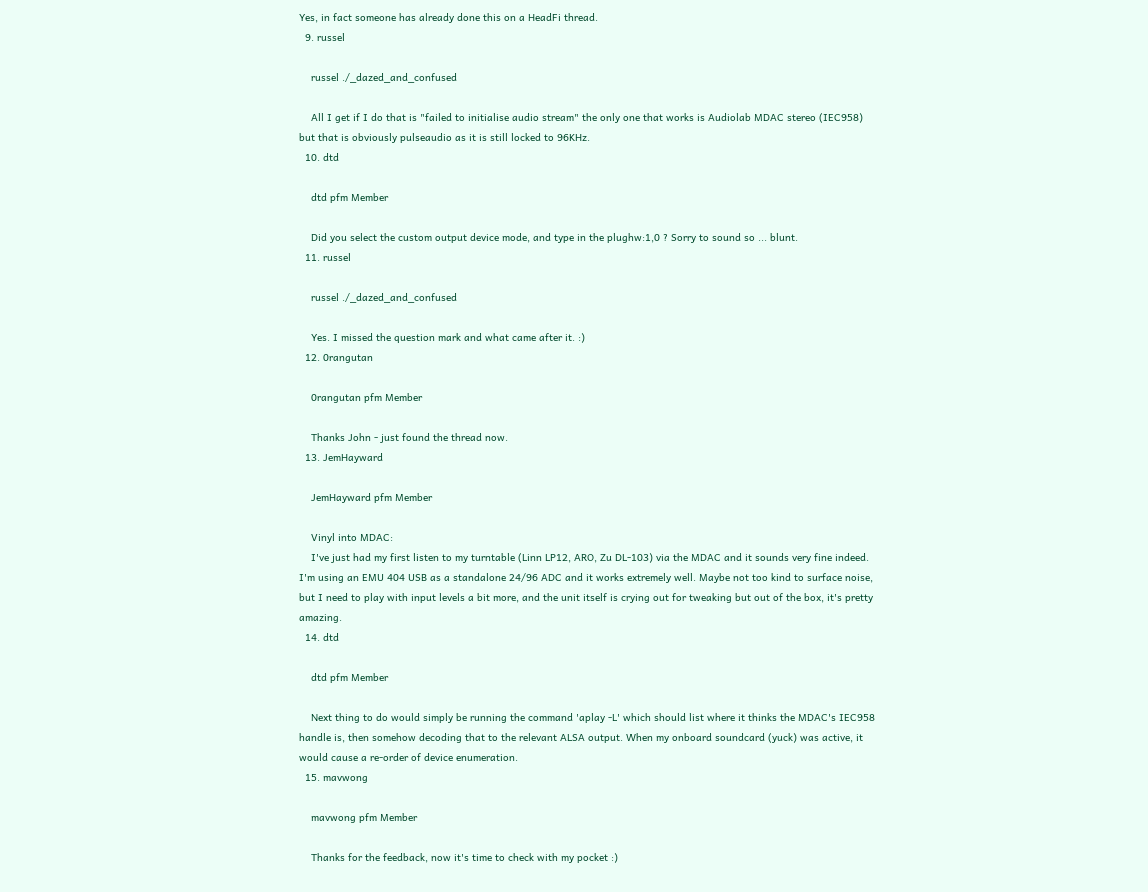Yes, in fact someone has already done this on a HeadFi thread.
  9. russel

    russel ./_dazed_and_confused

    All I get if I do that is "failed to initialise audio stream" the only one that works is Audiolab MDAC stereo (IEC958) but that is obviously pulseaudio as it is still locked to 96KHz.
  10. dtd

    dtd pfm Member

    Did you select the custom output device mode, and type in the plughw:1,0 ? Sorry to sound so ... blunt.
  11. russel

    russel ./_dazed_and_confused

    Yes. I missed the question mark and what came after it. :)
  12. 0rangutan

    0rangutan pfm Member

    Thanks John - just found the thread now.
  13. JemHayward

    JemHayward pfm Member

    Vinyl into MDAC:
    I've just had my first listen to my turntable (Linn LP12, ARO, Zu DL-103) via the MDAC and it sounds very fine indeed. I'm using an EMU 404 USB as a standalone 24/96 ADC and it works extremely well. Maybe not too kind to surface noise, but I need to play with input levels a bit more, and the unit itself is crying out for tweaking but out of the box, it's pretty amazing.
  14. dtd

    dtd pfm Member

    Next thing to do would simply be running the command 'aplay -L' which should list where it thinks the MDAC's IEC958 handle is, then somehow decoding that to the relevant ALSA output. When my onboard soundcard (yuck) was active, it would cause a re-order of device enumeration.
  15. mavwong

    mavwong pfm Member

    Thanks for the feedback, now it's time to check with my pocket :)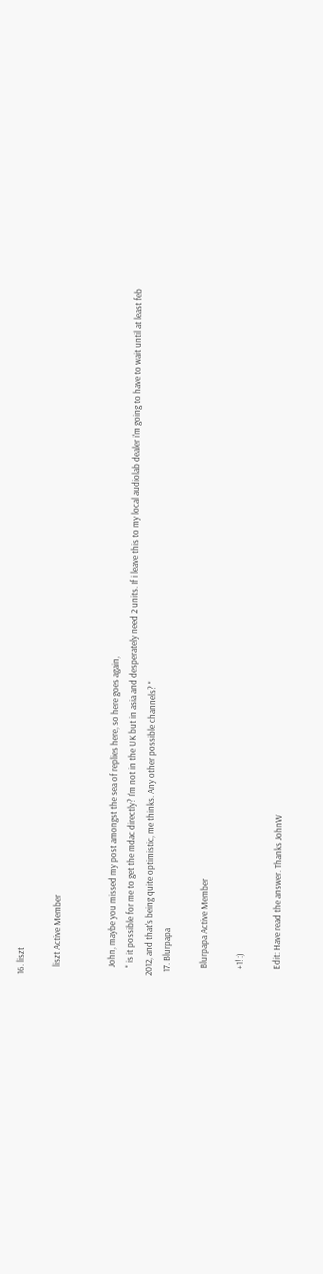16. liszt

    liszt Active Member


    John, maybe you missed my post amongst the sea of replies here, so here goes again,
    " is it possible for me to get the mdac directly? I'm not in the UK but in asia and desperately need 2 units. If i leave this to my local audiolab dealer i'm going to have to wait until at least feb 2012, and that's being quite optimistic, me thinks. Any other possible channels? "
  17. Blurpapa

    Blurpapa Active Member

    +1! :)

    Edit: Have read the answer. Thanks JohnW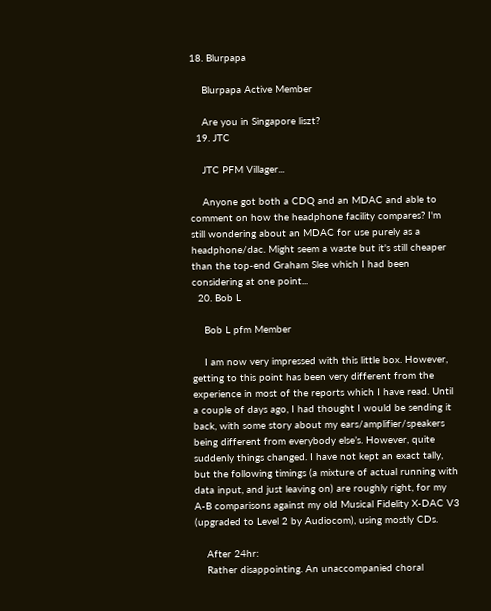18. Blurpapa

    Blurpapa Active Member

    Are you in Singapore liszt?
  19. JTC

    JTC PFM Villager...

    Anyone got both a CDQ and an MDAC and able to comment on how the headphone facility compares? I'm still wondering about an MDAC for use purely as a headphone/dac. Might seem a waste but it's still cheaper than the top-end Graham Slee which I had been considering at one point...
  20. Bob L

    Bob L pfm Member

    I am now very impressed with this little box. However, getting to this point has been very different from the experience in most of the reports which I have read. Until a couple of days ago, I had thought I would be sending it back, with some story about my ears/amplifier/speakers being different from everybody else’s. However, quite suddenly things changed. I have not kept an exact tally, but the following timings (a mixture of actual running with data input, and just leaving on) are roughly right, for my A-B comparisons against my old Musical Fidelity X-DAC V3 (upgraded to Level 2 by Audiocom), using mostly CDs.

    After 24hr:
    Rather disappointing. An unaccompanied choral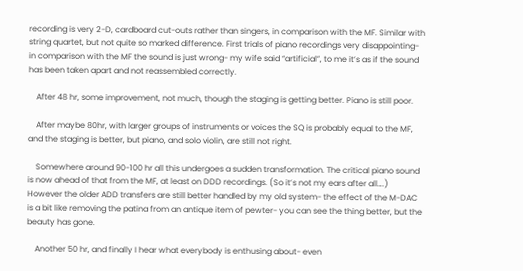recording is very 2-D, cardboard cut-outs rather than singers, in comparison with the MF. Similar with string quartet, but not quite so marked difference. First trials of piano recordings very disappointing- in comparison with the MF the sound is just wrong- my wife said “artificial”, to me it’s as if the sound has been taken apart and not reassembled correctly.

    After 48 hr, some improvement, not much, though the staging is getting better. Piano is still poor.

    After maybe 80hr, with larger groups of instruments or voices the SQ is probably equal to the MF, and the staging is better, but piano, and solo violin, are still not right.

    Somewhere around 90-100 hr all this undergoes a sudden transformation. The critical piano sound is now ahead of that from the MF, at least on DDD recordings. (So it’s not my ears after all….) However the older ADD transfers are still better handled by my old system- the effect of the M-DAC is a bit like removing the patina from an antique item of pewter- you can see the thing better, but the beauty has gone.

    Another 50 hr, and finally I hear what everybody is enthusing about- even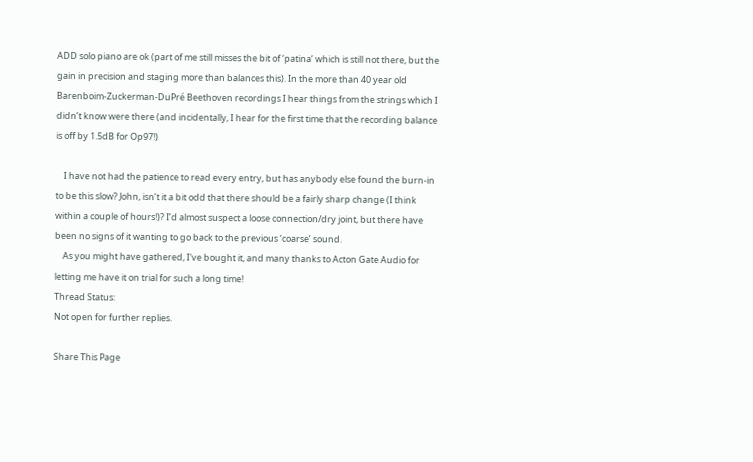ADD solo piano are ok (part of me still misses the bit of ‘patina’ which is still not there, but the gain in precision and staging more than balances this). In the more than 40 year old Barenboim-Zuckerman-DuPré Beethoven recordings I hear things from the strings which I didn’t know were there (and incidentally, I hear for the first time that the recording balance is off by 1.5dB for Op97!)

    I have not had the patience to read every entry, but has anybody else found the burn-in to be this slow? John, isn’t it a bit odd that there should be a fairly sharp change (I think within a couple of hours!)? I’d almost suspect a loose connection/dry joint, but there have been no signs of it wanting to go back to the previous ‘coarse’ sound.
    As you might have gathered, I've bought it, and many thanks to Acton Gate Audio for letting me have it on trial for such a long time!
Thread Status:
Not open for further replies.

Share This Page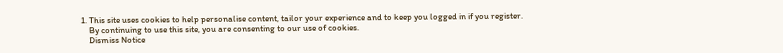1. This site uses cookies to help personalise content, tailor your experience and to keep you logged in if you register.
    By continuing to use this site, you are consenting to our use of cookies.
    Dismiss Notice